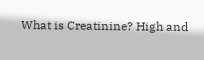What is Creatinine? High and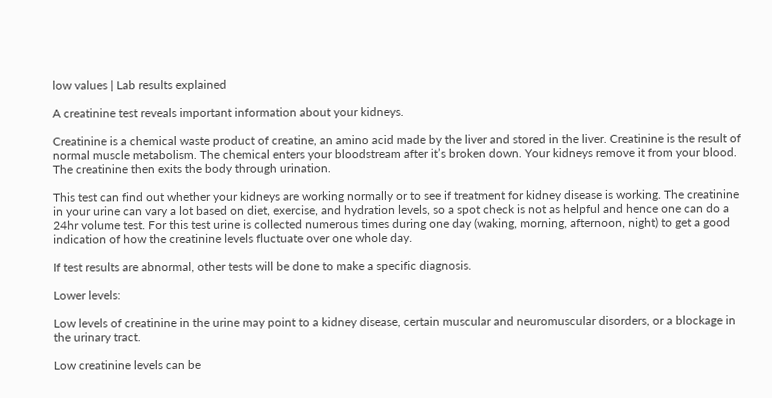low values | Lab results explained

A creatinine test reveals important information about your kidneys.

Creatinine is a chemical waste product of creatine, an amino acid made by the liver and stored in the liver. Creatinine is the result of normal muscle metabolism. The chemical enters your bloodstream after it’s broken down. Your kidneys remove it from your blood. The creatinine then exits the body through urination.

This test can find out whether your kidneys are working normally or to see if treatment for kidney disease is working. The creatinine in your urine can vary a lot based on diet, exercise, and hydration levels, so a spot check is not as helpful and hence one can do a 24hr volume test. For this test urine is collected numerous times during one day (waking, morning, afternoon, night) to get a good indication of how the creatinine levels fluctuate over one whole day.

If test results are abnormal, other tests will be done to make a specific diagnosis.

Lower levels:

Low levels of creatinine in the urine may point to a kidney disease, certain muscular and neuromuscular disorders, or a blockage in the urinary tract.

Low creatinine levels can be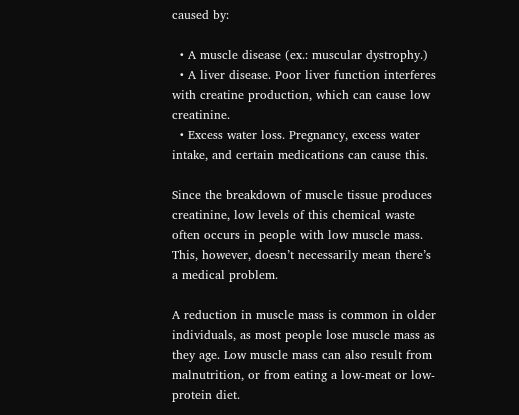caused by:

  • A muscle disease (ex.: muscular dystrophy.)
  • A liver disease. Poor liver function interferes with creatine production, which can cause low creatinine.
  • Excess water loss. Pregnancy, excess water intake, and certain medications can cause this.

Since the breakdown of muscle tissue produces creatinine, low levels of this chemical waste often occurs in people with low muscle mass. This, however, doesn’t necessarily mean there’s a medical problem.

A reduction in muscle mass is common in older individuals, as most people lose muscle mass as they age. Low muscle mass can also result from malnutrition, or from eating a low-meat or low-protein diet.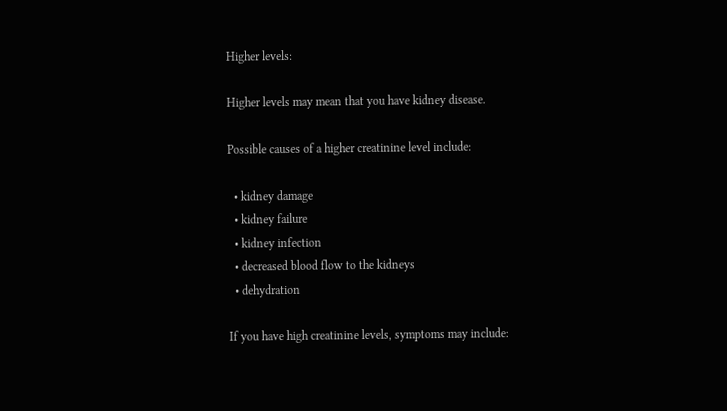Higher levels:

Higher levels may mean that you have kidney disease.

Possible causes of a higher creatinine level include:

  • kidney damage
  • kidney failure
  • kidney infection
  • decreased blood flow to the kidneys
  • dehydration

If you have high creatinine levels, symptoms may include: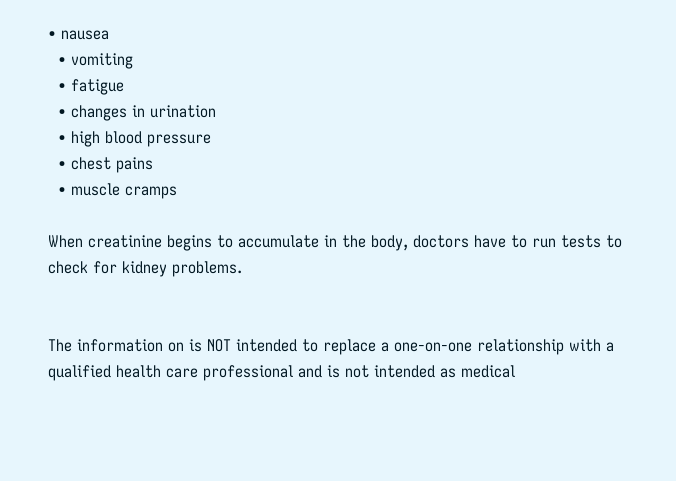• nausea
  • vomiting
  • fatigue
  • changes in urination
  • high blood pressure
  • chest pains
  • muscle cramps

When creatinine begins to accumulate in the body, doctors have to run tests to check for kidney problems.


The information on is NOT intended to replace a one-on-one relationship with a qualified health care professional and is not intended as medical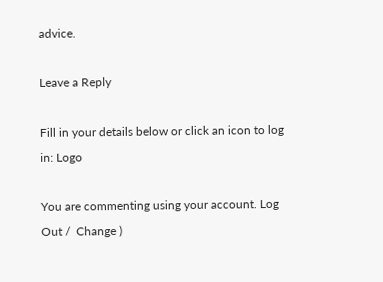advice.

Leave a Reply

Fill in your details below or click an icon to log in: Logo

You are commenting using your account. Log Out /  Change )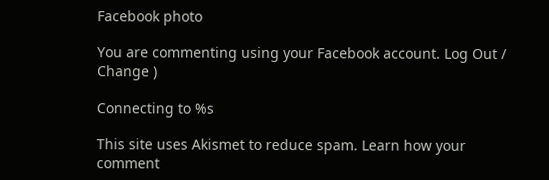Facebook photo

You are commenting using your Facebook account. Log Out /  Change )

Connecting to %s

This site uses Akismet to reduce spam. Learn how your comment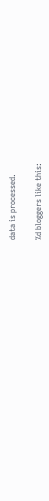data is processed.

%d bloggers like this: